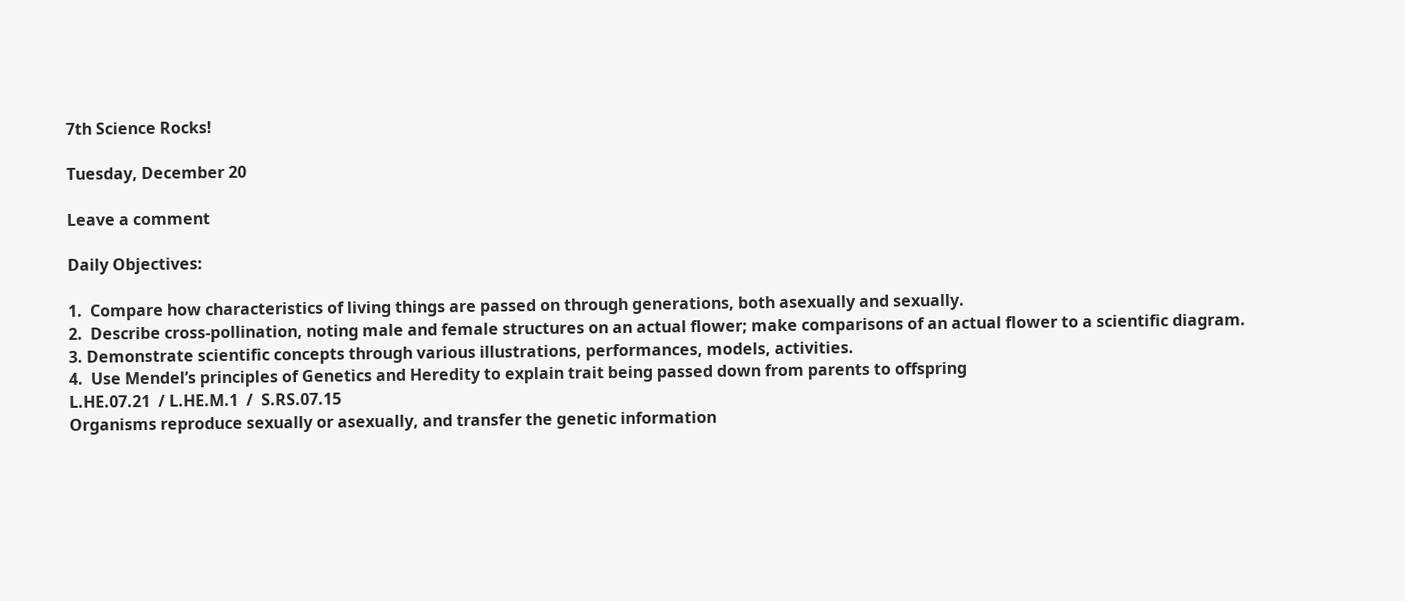7th Science Rocks!

Tuesday, December 20

Leave a comment

Daily Objectives:

1.  Compare how characteristics of living things are passed on through generations, both asexually and sexually.
2.  Describe cross-pollination, noting male and female structures on an actual flower; make comparisons of an actual flower to a scientific diagram.
3. Demonstrate scientific concepts through various illustrations, performances, models, activities.
4.  Use Mendel’s principles of Genetics and Heredity to explain trait being passed down from parents to offspring
L.HE.07.21  / L.HE.M.1  /  S.RS.07.15
Organisms reproduce sexually or asexually, and transfer the genetic information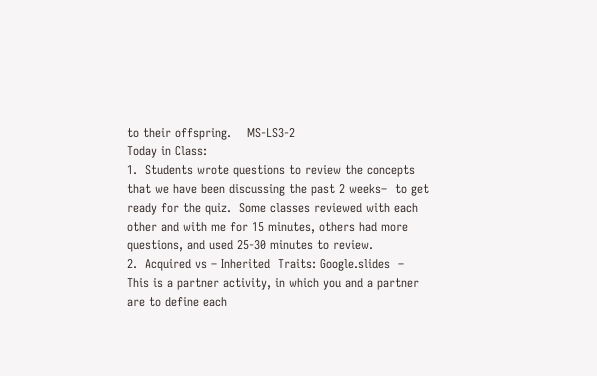to their offspring.    MS-LS3-2
Today in Class:
1.  Students wrote questions to review the concepts that we have been discussing the past 2 weeks–  to get ready for the quiz.  Some classes reviewed with each other and with me for 15 minutes, others had more questions, and used 25-30 minutes to review.
2.  Acquired vs – Inherited  Traits: Google.slides  –  This is a partner activity, in which you and a partner are to define each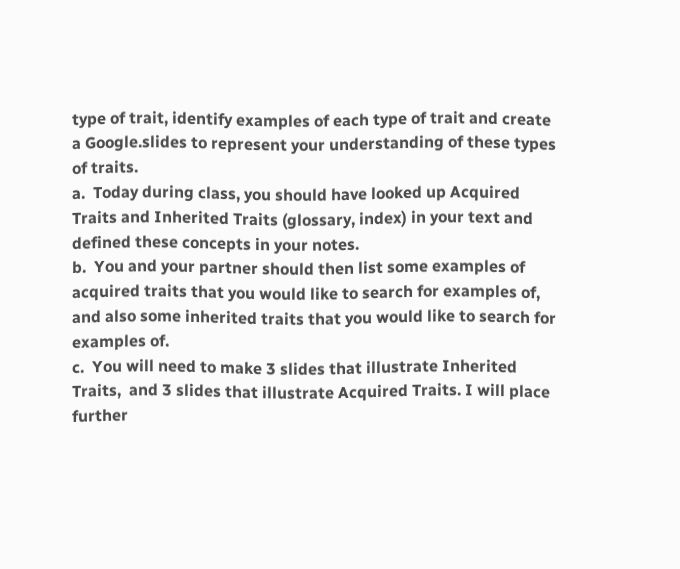type of trait, identify examples of each type of trait and create a Google.slides to represent your understanding of these types of traits.
a.  Today during class, you should have looked up Acquired Traits and Inherited Traits (glossary, index) in your text and defined these concepts in your notes.
b.  You and your partner should then list some examples of acquired traits that you would like to search for examples of, and also some inherited traits that you would like to search for examples of.
c.  You will need to make 3 slides that illustrate Inherited Traits,  and 3 slides that illustrate Acquired Traits. I will place further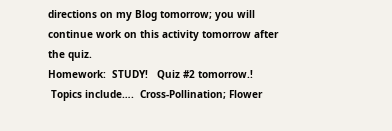directions on my Blog tomorrow; you will continue work on this activity tomorrow after the quiz.
Homework:  STUDY!   Quiz #2 tomorrow.!
 Topics include….  Cross-Pollination; Flower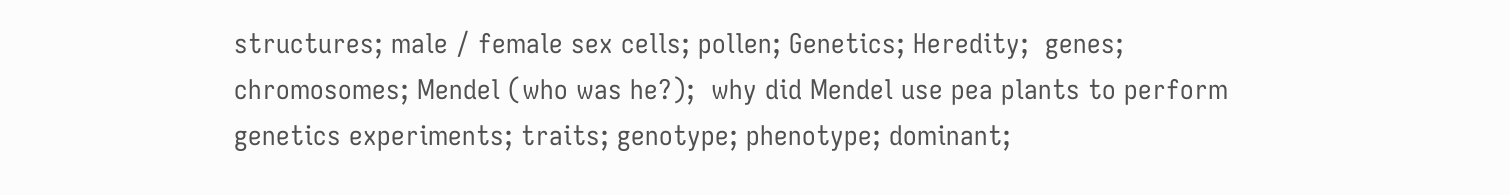structures; male / female sex cells; pollen; Genetics; Heredity;  genes; chromosomes; Mendel (who was he?);  why did Mendel use pea plants to perform genetics experiments; traits; genotype; phenotype; dominant;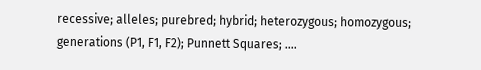recessive; alleles; purebred; hybrid; heterozygous; homozygous; generations (P1, F1, F2); Punnett Squares; ….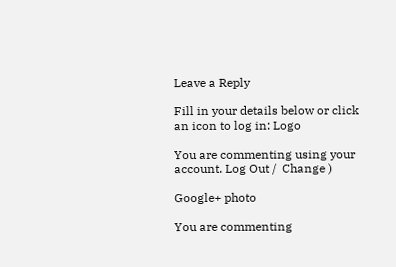Leave a Reply

Fill in your details below or click an icon to log in: Logo

You are commenting using your account. Log Out /  Change )

Google+ photo

You are commenting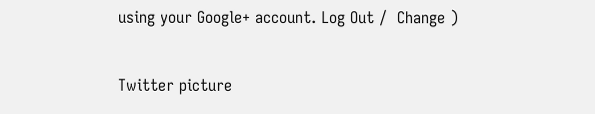using your Google+ account. Log Out /  Change )

Twitter picture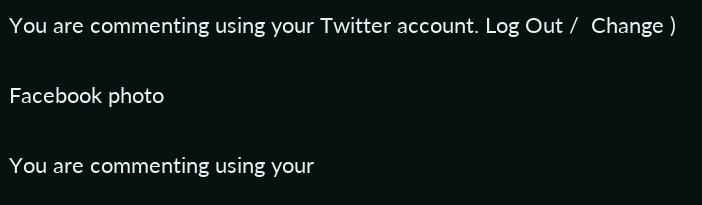You are commenting using your Twitter account. Log Out /  Change )

Facebook photo

You are commenting using your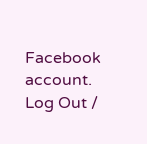Facebook account. Log Out /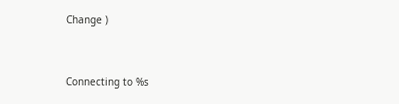Change )


Connecting to %s